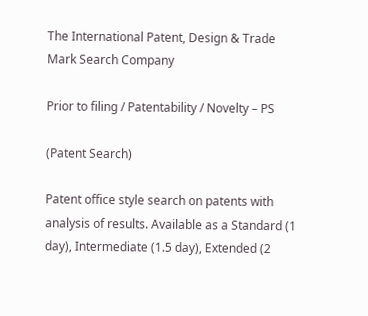The International Patent, Design & Trade Mark Search Company

Prior to filing / Patentability / Novelty – PS

(Patent Search)

Patent office style search on patents with analysis of results. Available as a Standard (1 day), Intermediate (1.5 day), Extended (2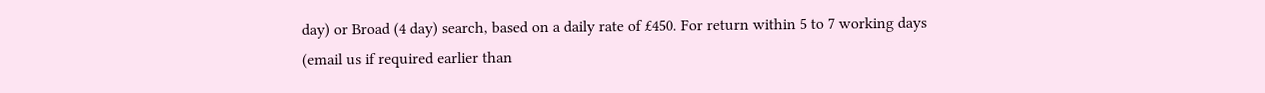day) or Broad (4 day) search, based on a daily rate of £450. For return within 5 to 7 working days (email us if required earlier than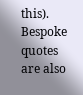this). Bespoke quotes are also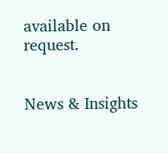available on request.


News & Insights